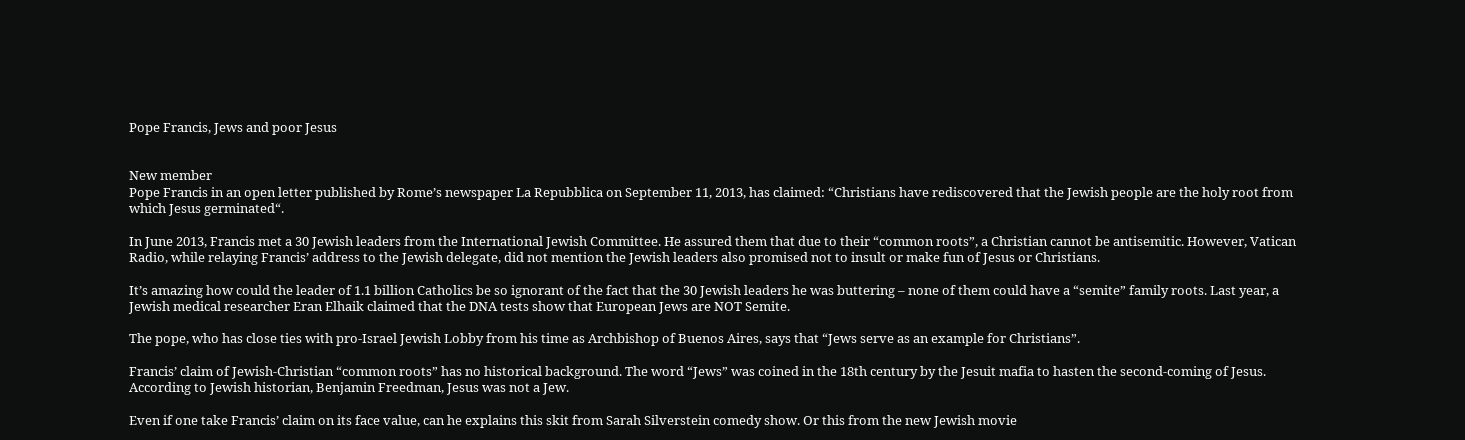Pope Francis, Jews and poor Jesus


New member
Pope Francis in an open letter published by Rome’s newspaper La Repubblica on September 11, 2013, has claimed: “Christians have rediscovered that the Jewish people are the holy root from which Jesus germinated“.

In June 2013, Francis met a 30 Jewish leaders from the International Jewish Committee. He assured them that due to their “common roots”, a Christian cannot be antisemitic. However, Vatican Radio, while relaying Francis’ address to the Jewish delegate, did not mention the Jewish leaders also promised not to insult or make fun of Jesus or Christians.

It’s amazing how could the leader of 1.1 billion Catholics be so ignorant of the fact that the 30 Jewish leaders he was buttering – none of them could have a “semite” family roots. Last year, a Jewish medical researcher Eran Elhaik claimed that the DNA tests show that European Jews are NOT Semite.

The pope, who has close ties with pro-Israel Jewish Lobby from his time as Archbishop of Buenos Aires, says that “Jews serve as an example for Christians”.

Francis’ claim of Jewish-Christian “common roots” has no historical background. The word “Jews” was coined in the 18th century by the Jesuit mafia to hasten the second-coming of Jesus. According to Jewish historian, Benjamin Freedman, Jesus was not a Jew.

Even if one take Francis’ claim on its face value, can he explains this skit from Sarah Silverstein comedy show. Or this from the new Jewish movie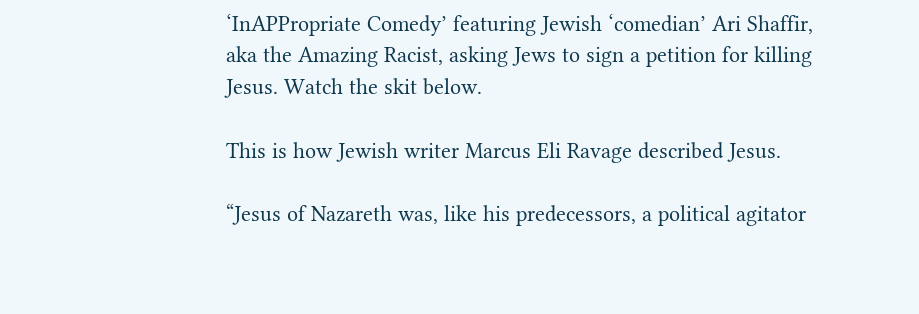‘InAPPropriate Comedy’ featuring Jewish ‘comedian’ Ari Shaffir, aka the Amazing Racist, asking Jews to sign a petition for killing Jesus. Watch the skit below.

This is how Jewish writer Marcus Eli Ravage described Jesus.

“Jesus of Nazareth was, like his predecessors, a political agitator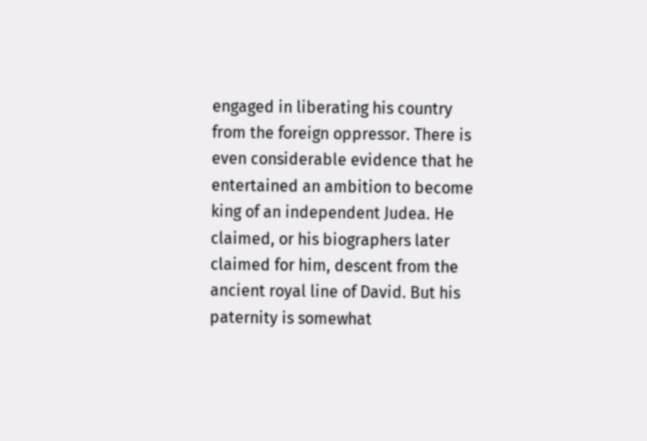engaged in liberating his country from the foreign oppressor. There is even considerable evidence that he entertained an ambition to become king of an independent Judea. He claimed, or his biographers later claimed for him, descent from the ancient royal line of David. But his paternity is somewhat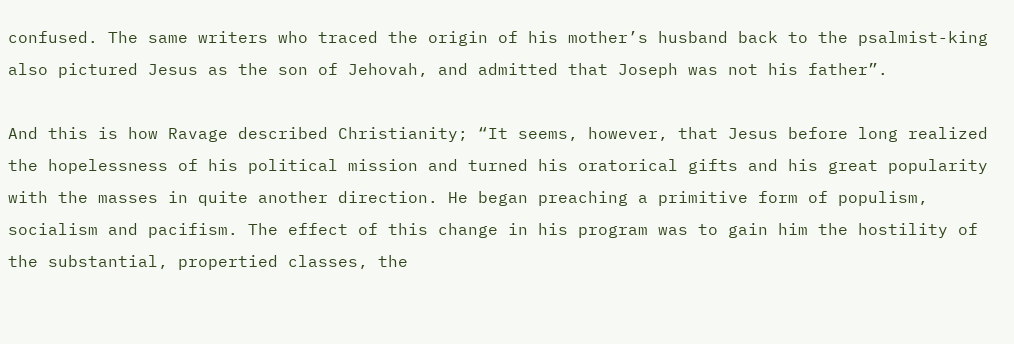confused. The same writers who traced the origin of his mother’s husband back to the psalmist-king also pictured Jesus as the son of Jehovah, and admitted that Joseph was not his father”.

And this is how Ravage described Christianity; “It seems, however, that Jesus before long realized the hopelessness of his political mission and turned his oratorical gifts and his great popularity with the masses in quite another direction. He began preaching a primitive form of populism, socialism and pacifism. The effect of this change in his program was to gain him the hostility of the substantial, propertied classes, the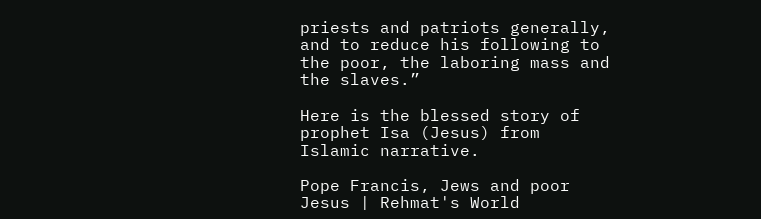priests and patriots generally, and to reduce his following to the poor, the laboring mass and the slaves.”

Here is the blessed story of prophet Isa (Jesus) from Islamic narrative.

Pope Francis, Jews and poor Jesus | Rehmat's World